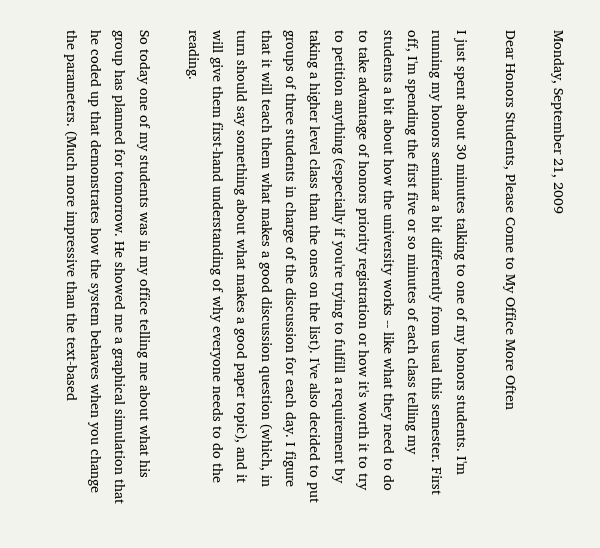Monday, September 21, 2009

Dear Honors Students, Please Come to My Office More Often

I just spent about 30 minutes talking to one of my honors students. I'm running my honors seminar a bit differently from usual this semester. First off, I'm spending the first five or so minutes of each class telling my students a bit about how the university works -- like what they need to do to take advantage of honors priority registration or how it's worth it to try to petition anything (especially if you're trying to fulfill a requirement by taking a higher level class than the ones on the list). I've also decided to put groups of three students in charge of the discussion for each day. I figure that it will teach them what makes a good discussion question (which, in turn should say something about what makes a good paper topic), and it will give them first-hand understanding of why everyone needs to do the reading.

So today one of my students was in my office telling me about what his group has planned for tomorrow. He showed me a graphical simulation that he coded up that demonstrates how the system behaves when you change the parameters. (Much more impressive than the text-based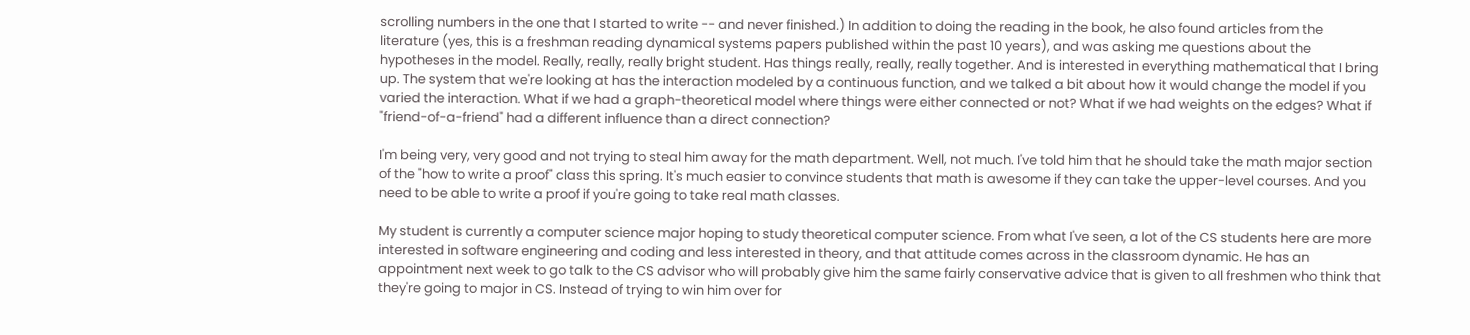scrolling numbers in the one that I started to write -- and never finished.) In addition to doing the reading in the book, he also found articles from the literature (yes, this is a freshman reading dynamical systems papers published within the past 10 years), and was asking me questions about the hypotheses in the model. Really, really, really bright student. Has things really, really, really together. And is interested in everything mathematical that I bring up. The system that we're looking at has the interaction modeled by a continuous function, and we talked a bit about how it would change the model if you varied the interaction. What if we had a graph-theoretical model where things were either connected or not? What if we had weights on the edges? What if "friend-of-a-friend" had a different influence than a direct connection?

I'm being very, very good and not trying to steal him away for the math department. Well, not much. I've told him that he should take the math major section of the "how to write a proof" class this spring. It's much easier to convince students that math is awesome if they can take the upper-level courses. And you need to be able to write a proof if you're going to take real math classes.

My student is currently a computer science major hoping to study theoretical computer science. From what I've seen, a lot of the CS students here are more interested in software engineering and coding and less interested in theory, and that attitude comes across in the classroom dynamic. He has an appointment next week to go talk to the CS advisor who will probably give him the same fairly conservative advice that is given to all freshmen who think that they're going to major in CS. Instead of trying to win him over for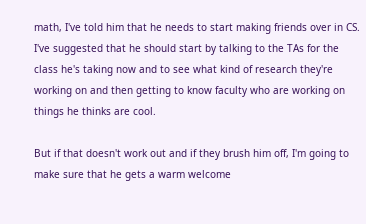math, I've told him that he needs to start making friends over in CS. I've suggested that he should start by talking to the TAs for the class he's taking now and to see what kind of research they're working on and then getting to know faculty who are working on things he thinks are cool.

But if that doesn't work out and if they brush him off, I'm going to make sure that he gets a warm welcome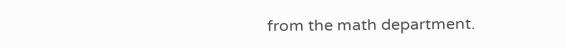from the math department.